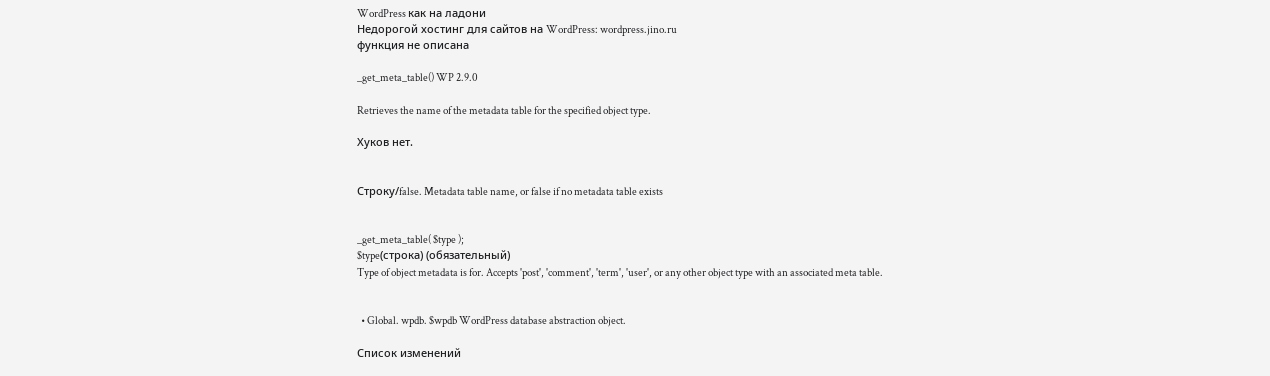WordPress как на ладони
Недорогой хостинг для сайтов на WordPress: wordpress.jino.ru
функция не описана

_get_meta_table() WP 2.9.0

Retrieves the name of the metadata table for the specified object type.

Хуков нет.


Строку/false. Metadata table name, or false if no metadata table exists


_get_meta_table( $type );
$type(строка) (обязательный)
Type of object metadata is for. Accepts 'post', 'comment', 'term', 'user', or any other object type with an associated meta table.


  • Global. wpdb. $wpdb WordPress database abstraction object.

Список изменений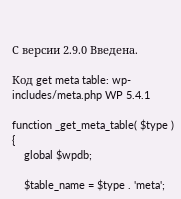С версии 2.9.0 Введена.

Код get meta table: wp-includes/meta.php WP 5.4.1

function _get_meta_table( $type ) {
    global $wpdb;

    $table_name = $type . 'meta';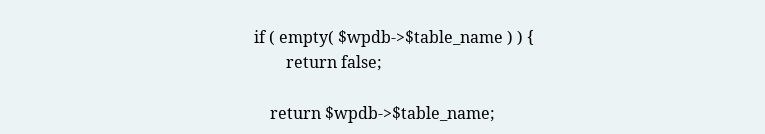if ( empty( $wpdb->$table_name ) ) {
        return false;

    return $wpdb->$table_name;